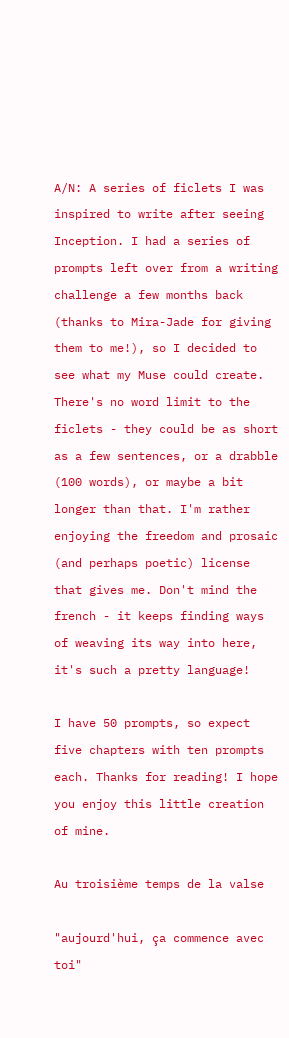A/N: A series of ficlets I was inspired to write after seeing Inception. I had a series of prompts left over from a writing challenge a few months back (thanks to Mira-Jade for giving them to me!), so I decided to see what my Muse could create. There's no word limit to the ficlets - they could be as short as a few sentences, or a drabble (100 words), or maybe a bit longer than that. I'm rather enjoying the freedom and prosaic (and perhaps poetic) license that gives me. Don't mind the french - it keeps finding ways of weaving its way into here, it's such a pretty language!

I have 50 prompts, so expect five chapters with ten prompts each. Thanks for reading! I hope you enjoy this little creation of mine.

Au troisième temps de la valse

"aujourd'hui, ça commence avec toi"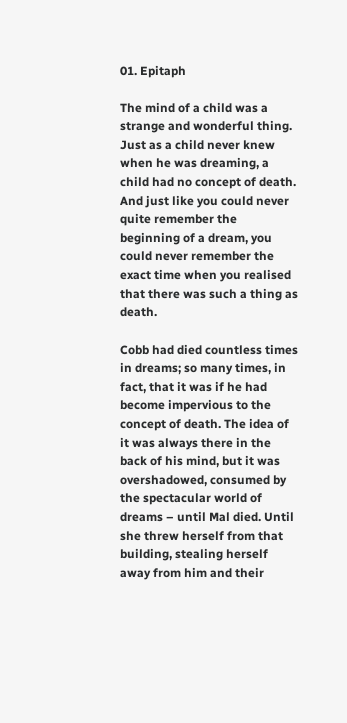01. Epitaph

The mind of a child was a strange and wonderful thing. Just as a child never knew when he was dreaming, a child had no concept of death. And just like you could never quite remember the beginning of a dream, you could never remember the exact time when you realised that there was such a thing as death.

Cobb had died countless times in dreams; so many times, in fact, that it was if he had become impervious to the concept of death. The idea of it was always there in the back of his mind, but it was overshadowed, consumed by the spectacular world of dreams – until Mal died. Until she threw herself from that building, stealing herself away from him and their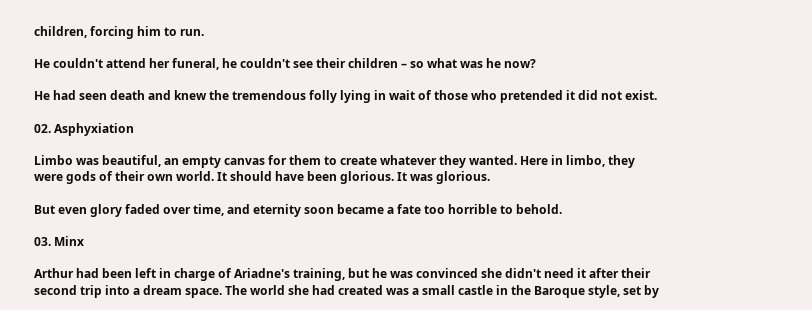children, forcing him to run.

He couldn't attend her funeral, he couldn't see their children – so what was he now?

He had seen death and knew the tremendous folly lying in wait of those who pretended it did not exist.

02. Asphyxiation

Limbo was beautiful, an empty canvas for them to create whatever they wanted. Here in limbo, they were gods of their own world. It should have been glorious. It was glorious.

But even glory faded over time, and eternity soon became a fate too horrible to behold.

03. Minx

Arthur had been left in charge of Ariadne's training, but he was convinced she didn't need it after their second trip into a dream space. The world she had created was a small castle in the Baroque style, set by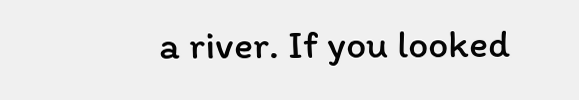a river. If you looked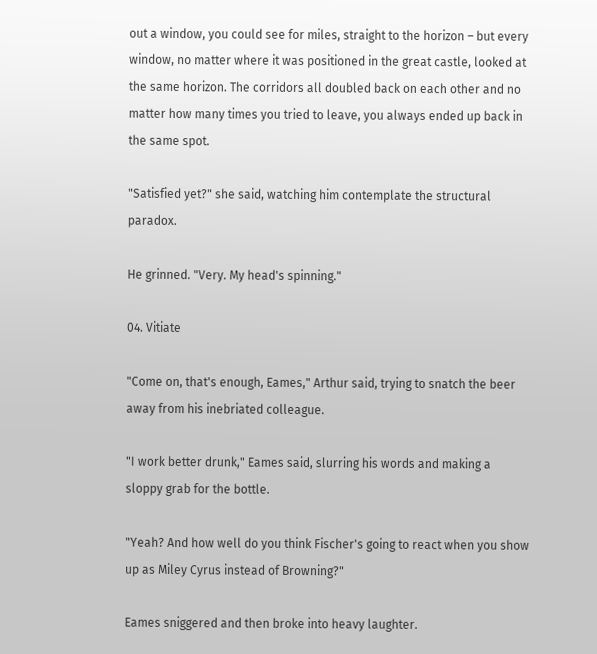out a window, you could see for miles, straight to the horizon – but every window, no matter where it was positioned in the great castle, looked at the same horizon. The corridors all doubled back on each other and no matter how many times you tried to leave, you always ended up back in the same spot.

"Satisfied yet?" she said, watching him contemplate the structural paradox.

He grinned. "Very. My head's spinning."

04. Vitiate

"Come on, that's enough, Eames," Arthur said, trying to snatch the beer away from his inebriated colleague.

"I work better drunk," Eames said, slurring his words and making a sloppy grab for the bottle.

"Yeah? And how well do you think Fischer's going to react when you show up as Miley Cyrus instead of Browning?"

Eames sniggered and then broke into heavy laughter.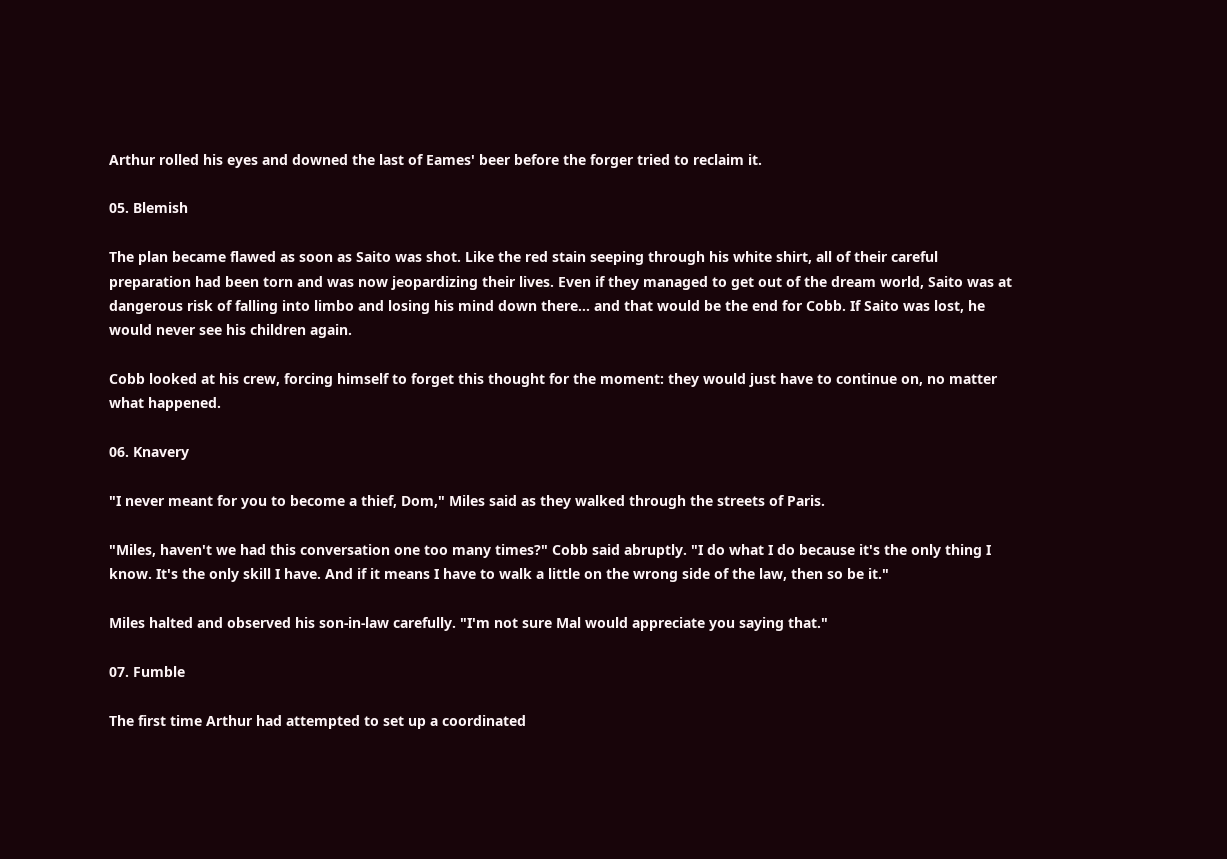Arthur rolled his eyes and downed the last of Eames' beer before the forger tried to reclaim it.

05. Blemish

The plan became flawed as soon as Saito was shot. Like the red stain seeping through his white shirt, all of their careful preparation had been torn and was now jeopardizing their lives. Even if they managed to get out of the dream world, Saito was at dangerous risk of falling into limbo and losing his mind down there… and that would be the end for Cobb. If Saito was lost, he would never see his children again.

Cobb looked at his crew, forcing himself to forget this thought for the moment: they would just have to continue on, no matter what happened.

06. Knavery

"I never meant for you to become a thief, Dom," Miles said as they walked through the streets of Paris.

"Miles, haven't we had this conversation one too many times?" Cobb said abruptly. "I do what I do because it's the only thing I know. It's the only skill I have. And if it means I have to walk a little on the wrong side of the law, then so be it."

Miles halted and observed his son-in-law carefully. "I'm not sure Mal would appreciate you saying that."

07. Fumble

The first time Arthur had attempted to set up a coordinated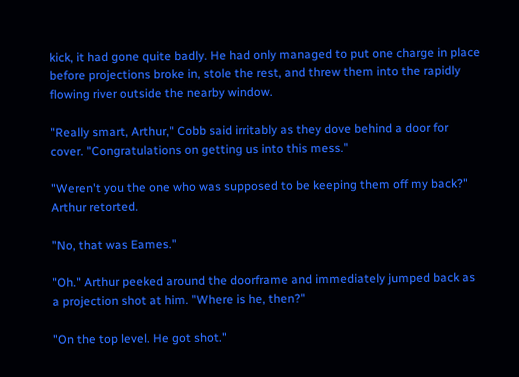kick, it had gone quite badly. He had only managed to put one charge in place before projections broke in, stole the rest, and threw them into the rapidly flowing river outside the nearby window.

"Really smart, Arthur," Cobb said irritably as they dove behind a door for cover. "Congratulations on getting us into this mess."

"Weren't you the one who was supposed to be keeping them off my back?" Arthur retorted.

"No, that was Eames."

"Oh." Arthur peeked around the doorframe and immediately jumped back as a projection shot at him. "Where is he, then?"

"On the top level. He got shot."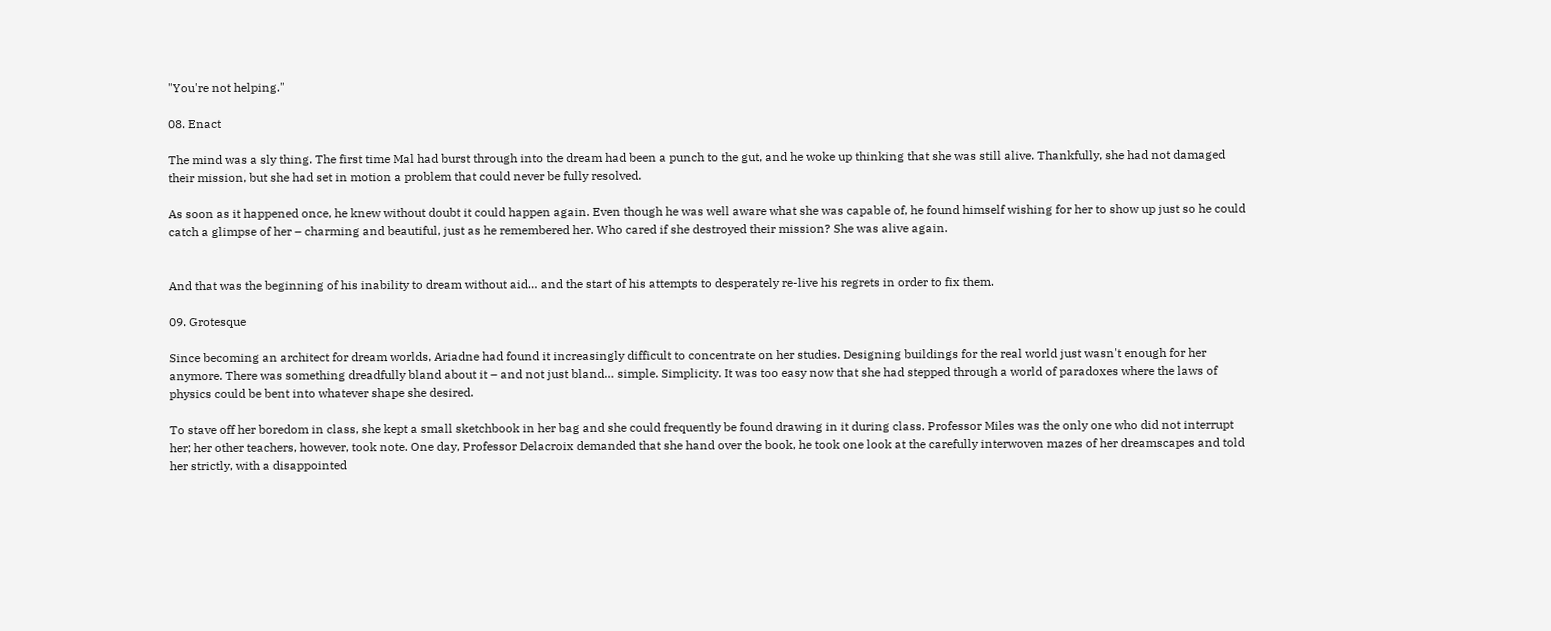"You're not helping."

08. Enact

The mind was a sly thing. The first time Mal had burst through into the dream had been a punch to the gut, and he woke up thinking that she was still alive. Thankfully, she had not damaged their mission, but she had set in motion a problem that could never be fully resolved.

As soon as it happened once, he knew without doubt it could happen again. Even though he was well aware what she was capable of, he found himself wishing for her to show up just so he could catch a glimpse of her – charming and beautiful, just as he remembered her. Who cared if she destroyed their mission? She was alive again.


And that was the beginning of his inability to dream without aid… and the start of his attempts to desperately re-live his regrets in order to fix them.

09. Grotesque

Since becoming an architect for dream worlds, Ariadne had found it increasingly difficult to concentrate on her studies. Designing buildings for the real world just wasn't enough for her anymore. There was something dreadfully bland about it – and not just bland… simple. Simplicity. It was too easy now that she had stepped through a world of paradoxes where the laws of physics could be bent into whatever shape she desired.

To stave off her boredom in class, she kept a small sketchbook in her bag and she could frequently be found drawing in it during class. Professor Miles was the only one who did not interrupt her; her other teachers, however, took note. One day, Professor Delacroix demanded that she hand over the book, he took one look at the carefully interwoven mazes of her dreamscapes and told her strictly, with a disappointed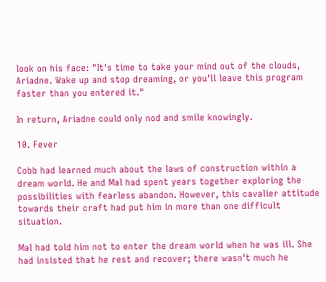look on his face: "It's time to take your mind out of the clouds, Ariadne. Wake up and stop dreaming, or you'll leave this program faster than you entered it."

In return, Ariadne could only nod and smile knowingly.

10. Fever

Cobb had learned much about the laws of construction within a dream world. He and Mal had spent years together exploring the possibilities with fearless abandon. However, this cavalier attitude towards their craft had put him in more than one difficult situation.

Mal had told him not to enter the dream world when he was ill. She had insisted that he rest and recover; there wasn't much he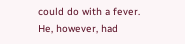could do with a fever. He, however, had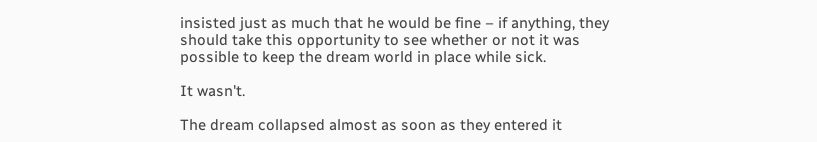insisted just as much that he would be fine – if anything, they should take this opportunity to see whether or not it was possible to keep the dream world in place while sick.

It wasn't.

The dream collapsed almost as soon as they entered it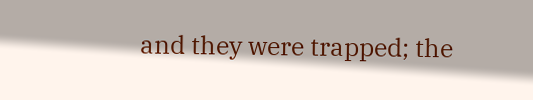and they were trapped; the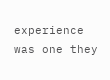experience was one they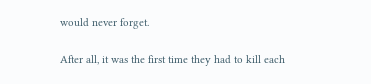would never forget.

After all, it was the first time they had to kill each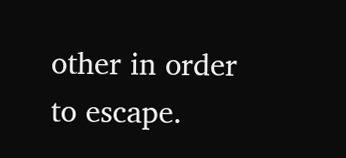other in order to escape.